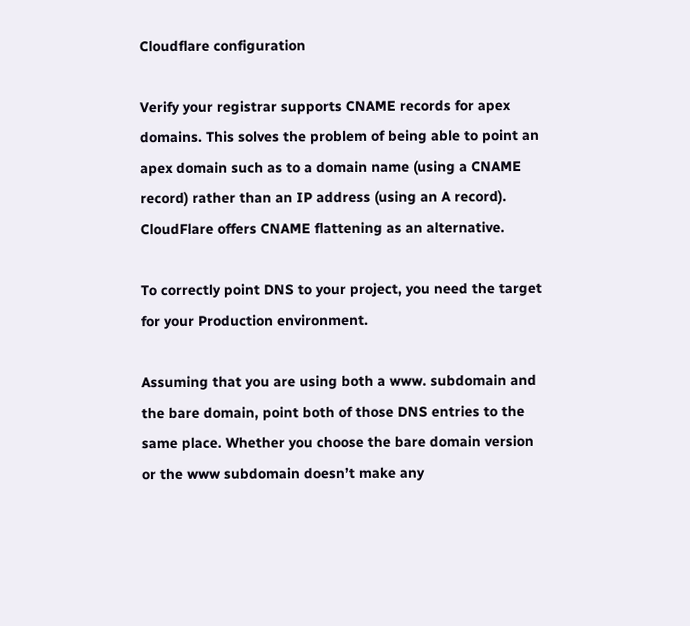Cloudflare configuration

Verify your registrar supports CNAME records for apex domains. This solves the problem of being able to point an apex domain such as to a domain name (using a CNAME record) rather than an IP address (using an A record). CloudFlare offers CNAME flattening as an alternative.

To correctly point DNS to your project, you need the target for your Production environment.

Assuming that you are using both a www. subdomain and the bare domain, point both of those DNS entries to the same place. Whether you choose the bare domain version or the www subdomain doesn’t make any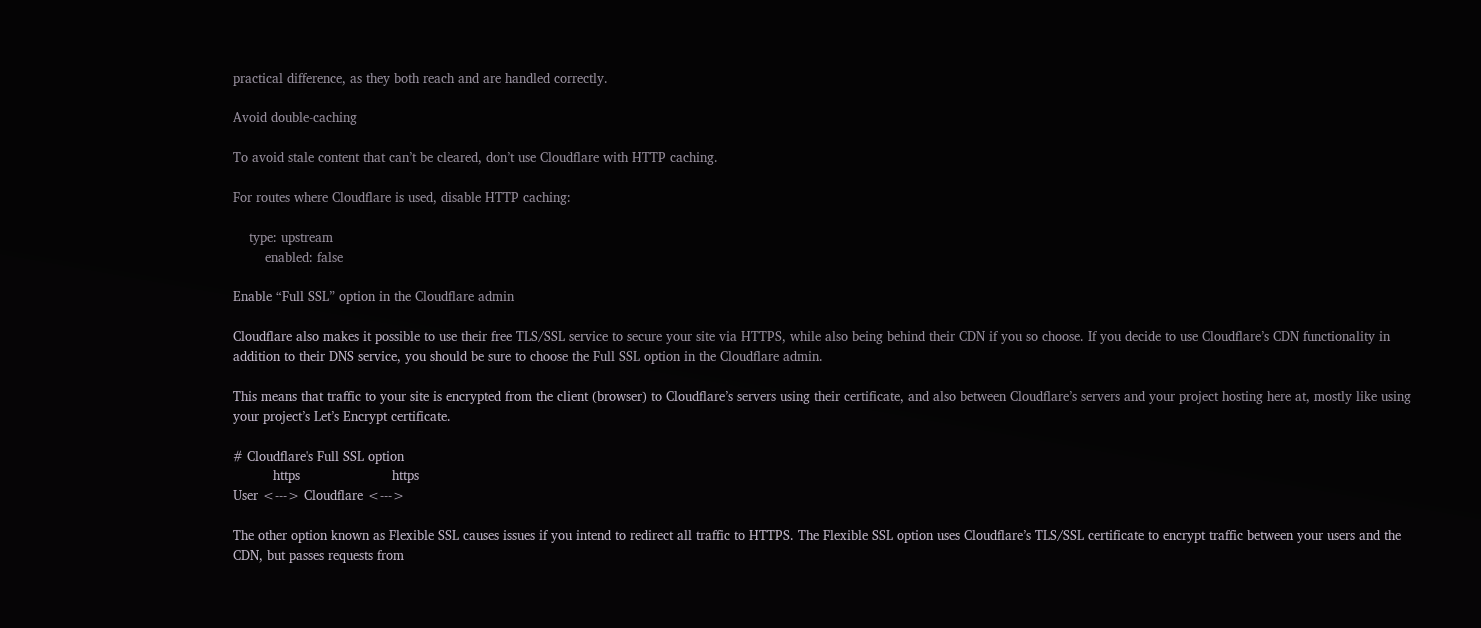practical difference, as they both reach and are handled correctly.

Avoid double-caching

To avoid stale content that can’t be cleared, don’t use Cloudflare with HTTP caching.

For routes where Cloudflare is used, disable HTTP caching:

    type: upstream
        enabled: false

Enable “Full SSL” option in the Cloudflare admin

Cloudflare also makes it possible to use their free TLS/SSL service to secure your site via HTTPS, while also being behind their CDN if you so choose. If you decide to use Cloudflare’s CDN functionality in addition to their DNS service, you should be sure to choose the Full SSL option in the Cloudflare admin.

This means that traffic to your site is encrypted from the client (browser) to Cloudflare’s servers using their certificate, and also between Cloudflare’s servers and your project hosting here at, mostly like using your project’s Let’s Encrypt certificate.

# Cloudflare's Full SSL option
          https                       https
User <---> Cloudflare <--->

The other option known as Flexible SSL causes issues if you intend to redirect all traffic to HTTPS. The Flexible SSL option uses Cloudflare’s TLS/SSL certificate to encrypt traffic between your users and the CDN, but passes requests from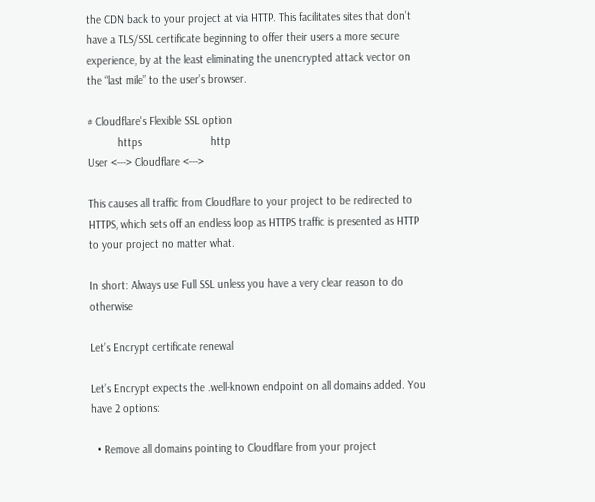the CDN back to your project at via HTTP. This facilitates sites that don’t have a TLS/SSL certificate beginning to offer their users a more secure experience, by at the least eliminating the unencrypted attack vector on the “last mile” to the user’s browser.

# Cloudflare's Flexible SSL option
          https                       http
User <---> Cloudflare <--->

This causes all traffic from Cloudflare to your project to be redirected to HTTPS, which sets off an endless loop as HTTPS traffic is presented as HTTP to your project no matter what.

In short: Always use Full SSL unless you have a very clear reason to do otherwise

Let’s Encrypt certificate renewal

Let’s Encrypt expects the .well-known endpoint on all domains added. You have 2 options:

  • Remove all domains pointing to Cloudflare from your project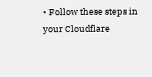• Follow these steps in your Cloudflare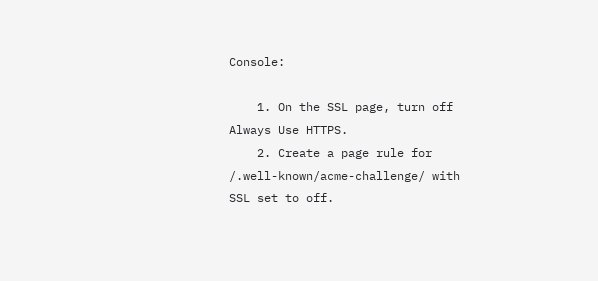Console:

    1. On the SSL page, turn off Always Use HTTPS.
    2. Create a page rule for /.well-known/acme-challenge/ with SSL set to off.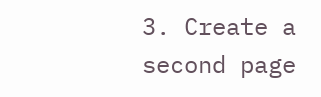3. Create a second page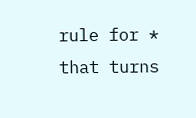rule for * that turns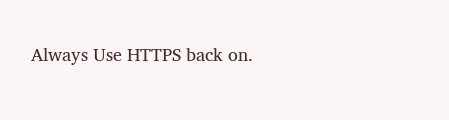Always Use HTTPS back on.